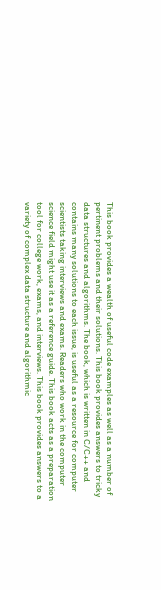This book provides a wealth of useful code examples as well as a number of pertinent problems and their solutions. This book provides answers to tricky data structures and algorithms. The book, which is written in C/C++ and contains many solutions to each issue, is useful as a resource for computer scientists taking interviews and exams. Readers who work in the computer science field might use it as a reference guide. This book acts as a preparation tool for college work, exams, and interviews. This book provides answers to a variety of complex data structure and algorithmic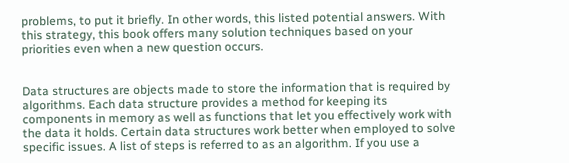problems, to put it briefly. In other words, this listed potential answers. With this strategy, this book offers many solution techniques based on your priorities even when a new question occurs.


Data structures are objects made to store the information that is required by algorithms. Each data structure provides a method for keeping its components in memory as well as functions that let you effectively work with the data it holds. Certain data structures work better when employed to solve specific issues. A list of steps is referred to as an algorithm. If you use a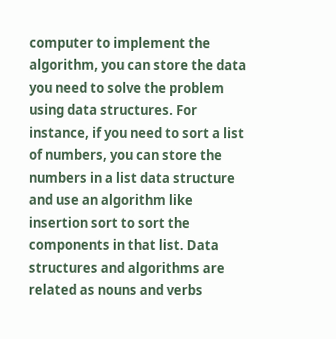computer to implement the algorithm, you can store the data you need to solve the problem using data structures. For instance, if you need to sort a list of numbers, you can store the numbers in a list data structure and use an algorithm like insertion sort to sort the components in that list. Data structures and algorithms are related as nouns and verbs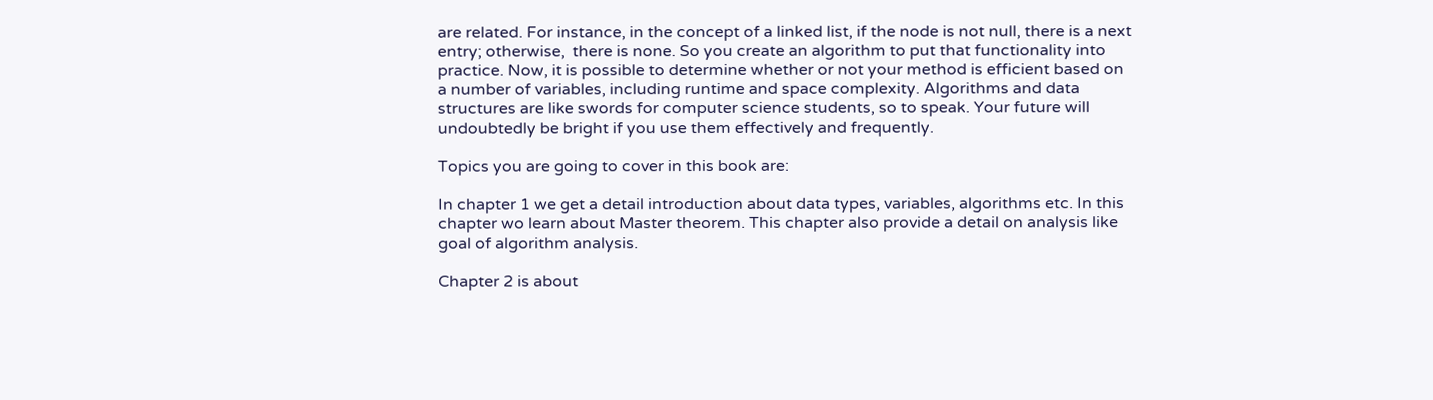are related. For instance, in the concept of a linked list, if the node is not null, there is a next entry; otherwise,  there is none. So you create an algorithm to put that functionality into practice. Now, it is possible to determine whether or not your method is efficient based on a number of variables, including runtime and space complexity. Algorithms and data structures are like swords for computer science students, so to speak. Your future will undoubtedly be bright if you use them effectively and frequently.

Topics you are going to cover in this book are:

In chapter 1 we get a detail introduction about data types, variables, algorithms etc. In this chapter wo learn about Master theorem. This chapter also provide a detail on analysis like goal of algorithm analysis.

Chapter 2 is about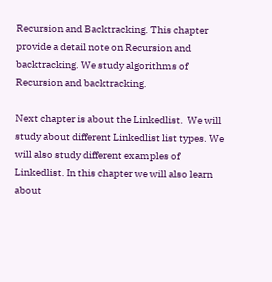Recursion and Backtracking. This chapter provide a detail note on Recursion and backtracking. We study algorithms of Recursion and backtracking.

Next chapter is about the Linkedlist.  We will study about different Linkedlist list types. We will also study different examples of Linkedlist. In this chapter we will also learn about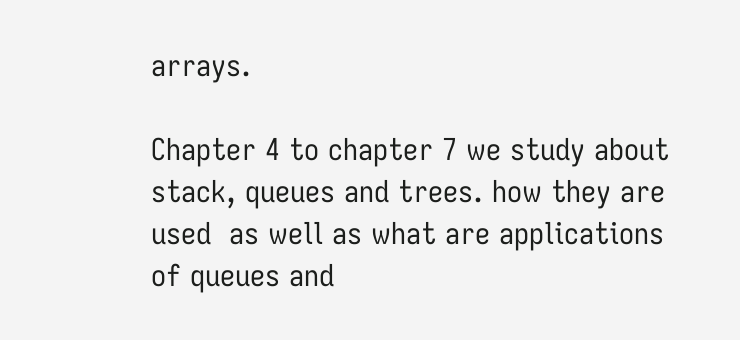arrays.

Chapter 4 to chapter 7 we study about stack, queues and trees. how they are used  as well as what are applications of queues and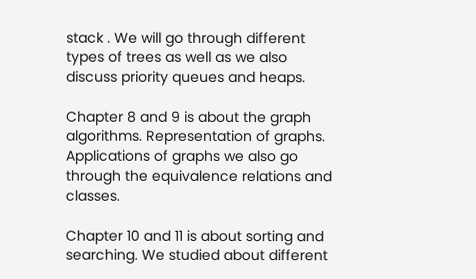stack . We will go through different types of trees as well as we also discuss priority queues and heaps.

Chapter 8 and 9 is about the graph algorithms. Representation of graphs. Applications of graphs we also go through the equivalence relations and classes.

Chapter 10 and 11 is about sorting and searching. We studied about different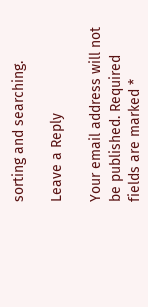sorting and searching.

Leave a Reply

Your email address will not be published. Required fields are marked *